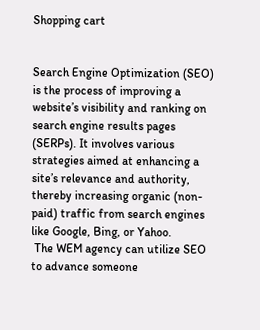Shopping cart


Search Engine Optimization (SEO) is the process of improving a website’s visibility and ranking on search engine results pages (SERPs). It involves various strategies aimed at enhancing a site’s relevance and authority, thereby increasing organic (non-paid) traffic from search engines like Google, Bing, or Yahoo.
 The WEM agency can utilize SEO to advance someone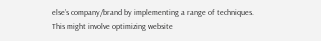else’s company/brand by implementing a range of techniques. This might involve optimizing website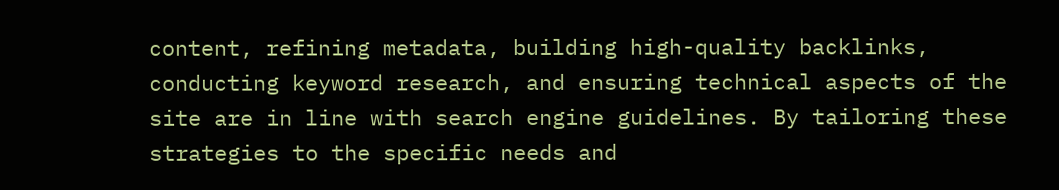content, refining metadata, building high-quality backlinks, conducting keyword research, and ensuring technical aspects of the site are in line with search engine guidelines. By tailoring these strategies to the specific needs and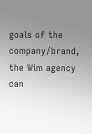goals of the company/brand, the Wim agency can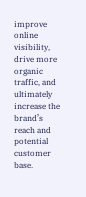improve online visibility, drive more organic traffic, and ultimately increase the brand’s reach and potential customer base.